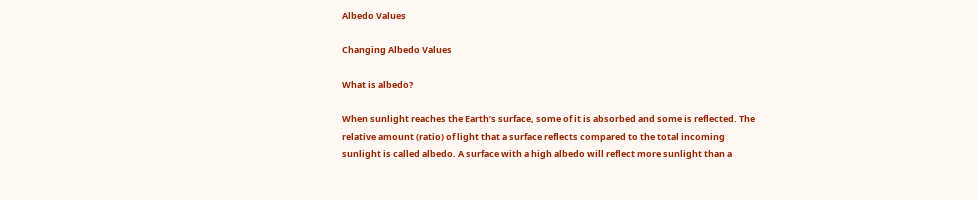Albedo Values

Changing Albedo Values

What is albedo?

When sunlight reaches the Earth’s surface, some of it is absorbed and some is reflected. The relative amount (ratio) of light that a surface reflects compared to the total incoming sunlight is called albedo. A surface with a high albedo will reflect more sunlight than a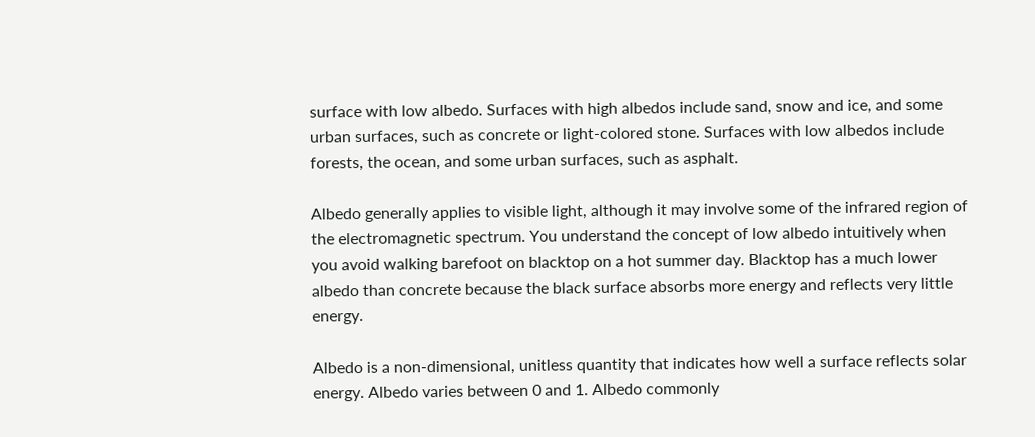surface with low albedo. Surfaces with high albedos include sand, snow and ice, and some urban surfaces, such as concrete or light-colored stone. Surfaces with low albedos include forests, the ocean, and some urban surfaces, such as asphalt.

Albedo generally applies to visible light, although it may involve some of the infrared region of the electromagnetic spectrum. You understand the concept of low albedo intuitively when you avoid walking barefoot on blacktop on a hot summer day. Blacktop has a much lower albedo than concrete because the black surface absorbs more energy and reflects very little energy.

Albedo is a non-dimensional, unitless quantity that indicates how well a surface reflects solar energy. Albedo varies between 0 and 1. Albedo commonly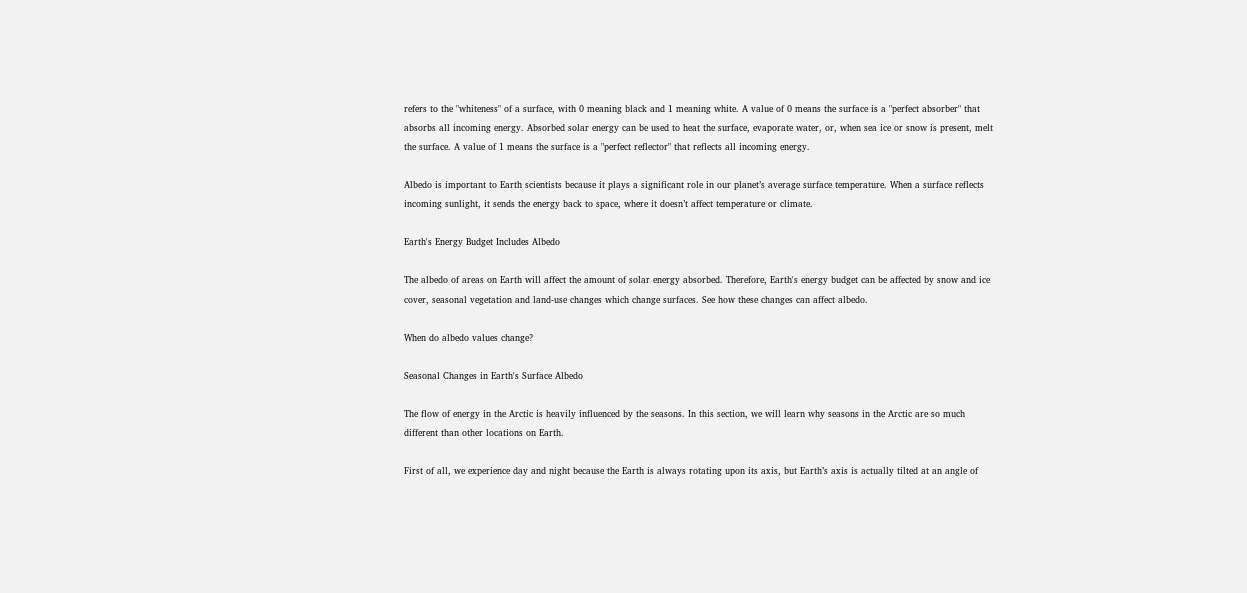refers to the "whiteness" of a surface, with 0 meaning black and 1 meaning white. A value of 0 means the surface is a "perfect absorber" that absorbs all incoming energy. Absorbed solar energy can be used to heat the surface, evaporate water, or, when sea ice or snow is present, melt the surface. A value of 1 means the surface is a "perfect reflector" that reflects all incoming energy.

Albedo is important to Earth scientists because it plays a significant role in our planet’s average surface temperature. When a surface reflects incoming sunlight, it sends the energy back to space, where it doesn’t affect temperature or climate.

Earth's Energy Budget Includes Albedo

The albedo of areas on Earth will affect the amount of solar energy absorbed. Therefore, Earth's energy budget can be affected by snow and ice cover, seasonal vegetation and land-use changes which change surfaces. See how these changes can affect albedo.

When do albedo values change?

Seasonal Changes in Earth's Surface Albedo

The flow of energy in the Arctic is heavily influenced by the seasons. In this section, we will learn why seasons in the Arctic are so much different than other locations on Earth.

First of all, we experience day and night because the Earth is always rotating upon its axis, but Earth’s axis is actually tilted at an angle of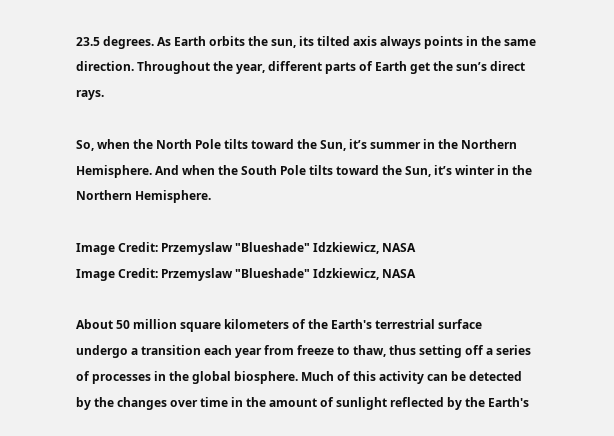23.5 degrees. As Earth orbits the sun, its tilted axis always points in the same direction. Throughout the year, different parts of Earth get the sun’s direct rays.

So, when the North Pole tilts toward the Sun, it’s summer in the Northern Hemisphere. And when the South Pole tilts toward the Sun, it’s winter in the Northern Hemisphere.

Image Credit: Przemyslaw "Blueshade" Idzkiewicz, NASA
Image Credit: Przemyslaw "Blueshade" Idzkiewicz, NASA

About 50 million square kilometers of the Earth's terrestrial surface undergo a transition each year from freeze to thaw, thus setting off a series of processes in the global biosphere. Much of this activity can be detected by the changes over time in the amount of sunlight reflected by the Earth's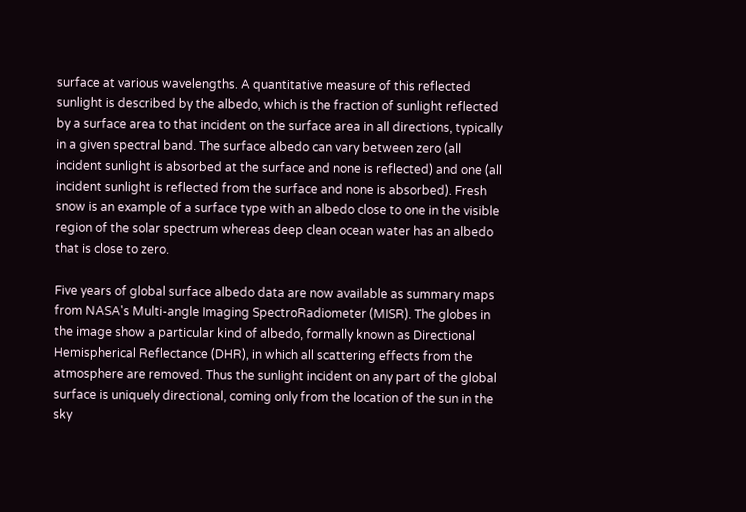surface at various wavelengths. A quantitative measure of this reflected sunlight is described by the albedo, which is the fraction of sunlight reflected by a surface area to that incident on the surface area in all directions, typically in a given spectral band. The surface albedo can vary between zero (all incident sunlight is absorbed at the surface and none is reflected) and one (all incident sunlight is reflected from the surface and none is absorbed). Fresh snow is an example of a surface type with an albedo close to one in the visible region of the solar spectrum whereas deep clean ocean water has an albedo that is close to zero.

Five years of global surface albedo data are now available as summary maps from NASA's Multi-angle Imaging SpectroRadiometer (MISR). The globes in the image show a particular kind of albedo, formally known as Directional Hemispherical Reflectance (DHR), in which all scattering effects from the atmosphere are removed. Thus the sunlight incident on any part of the global surface is uniquely directional, coming only from the location of the sun in the sky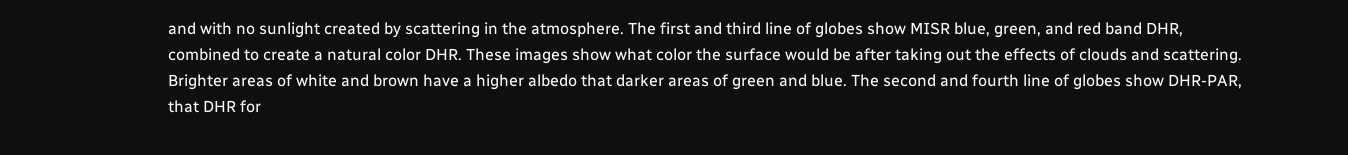and with no sunlight created by scattering in the atmosphere. The first and third line of globes show MISR blue, green, and red band DHR, combined to create a natural color DHR. These images show what color the surface would be after taking out the effects of clouds and scattering. Brighter areas of white and brown have a higher albedo that darker areas of green and blue. The second and fourth line of globes show DHR-PAR, that DHR for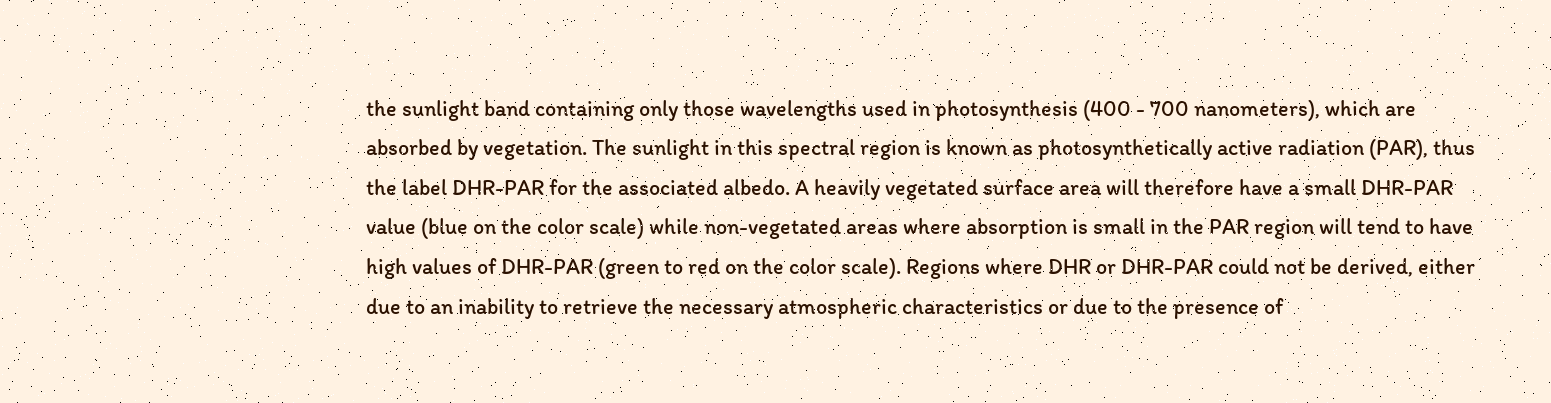the sunlight band containing only those wavelengths used in photosynthesis (400 - 700 nanometers), which are absorbed by vegetation. The sunlight in this spectral region is known as photosynthetically active radiation (PAR), thus the label DHR-PAR for the associated albedo. A heavily vegetated surface area will therefore have a small DHR-PAR value (blue on the color scale) while non-vegetated areas where absorption is small in the PAR region will tend to have high values of DHR-PAR (green to red on the color scale). Regions where DHR or DHR-PAR could not be derived, either due to an inability to retrieve the necessary atmospheric characteristics or due to the presence of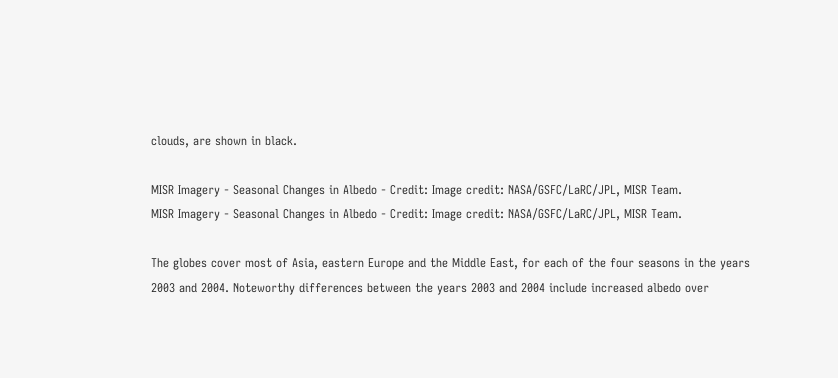clouds, are shown in black.

MISR Imagery - Seasonal Changes in Albedo - Credit: Image credit: NASA/GSFC/LaRC/JPL, MISR Team.
MISR Imagery - Seasonal Changes in Albedo - Credit: Image credit: NASA/GSFC/LaRC/JPL, MISR Team.

The globes cover most of Asia, eastern Europe and the Middle East, for each of the four seasons in the years 2003 and 2004. Noteworthy differences between the years 2003 and 2004 include increased albedo over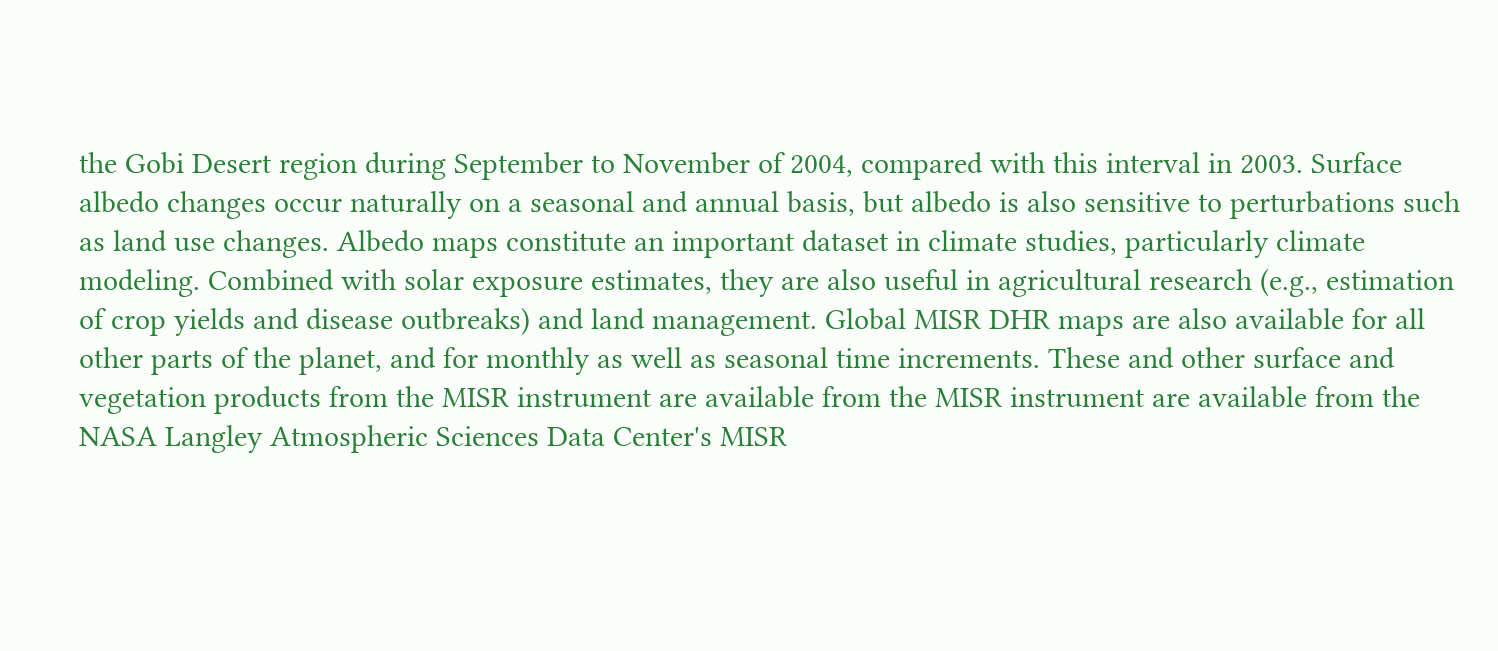the Gobi Desert region during September to November of 2004, compared with this interval in 2003. Surface albedo changes occur naturally on a seasonal and annual basis, but albedo is also sensitive to perturbations such as land use changes. Albedo maps constitute an important dataset in climate studies, particularly climate modeling. Combined with solar exposure estimates, they are also useful in agricultural research (e.g., estimation of crop yields and disease outbreaks) and land management. Global MISR DHR maps are also available for all other parts of the planet, and for monthly as well as seasonal time increments. These and other surface and vegetation products from the MISR instrument are available from the MISR instrument are available from the NASA Langley Atmospheric Sciences Data Center's MISR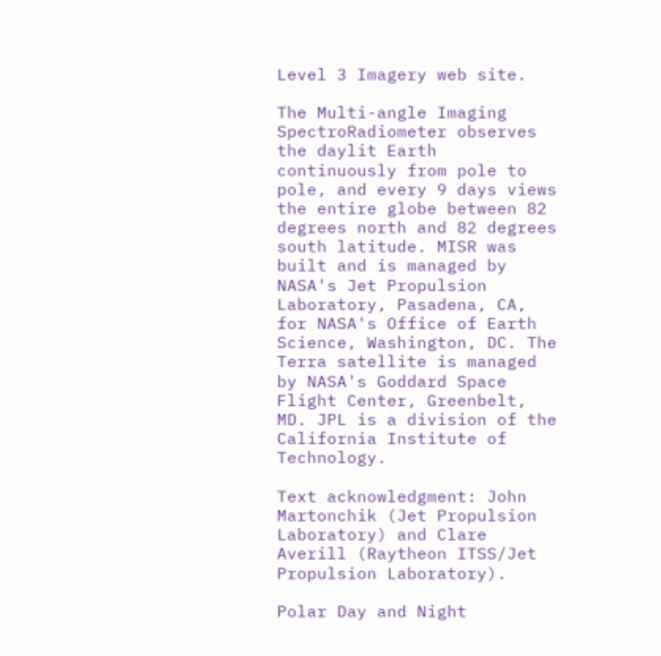Level 3 Imagery web site.

The Multi-angle Imaging SpectroRadiometer observes the daylit Earth continuously from pole to pole, and every 9 days views the entire globe between 82 degrees north and 82 degrees south latitude. MISR was built and is managed by NASA's Jet Propulsion Laboratory, Pasadena, CA, for NASA's Office of Earth Science, Washington, DC. The Terra satellite is managed by NASA's Goddard Space Flight Center, Greenbelt, MD. JPL is a division of the California Institute of Technology.

Text acknowledgment: John Martonchik (Jet Propulsion Laboratory) and Clare Averill (Raytheon ITSS/Jet Propulsion Laboratory).

Polar Day and Night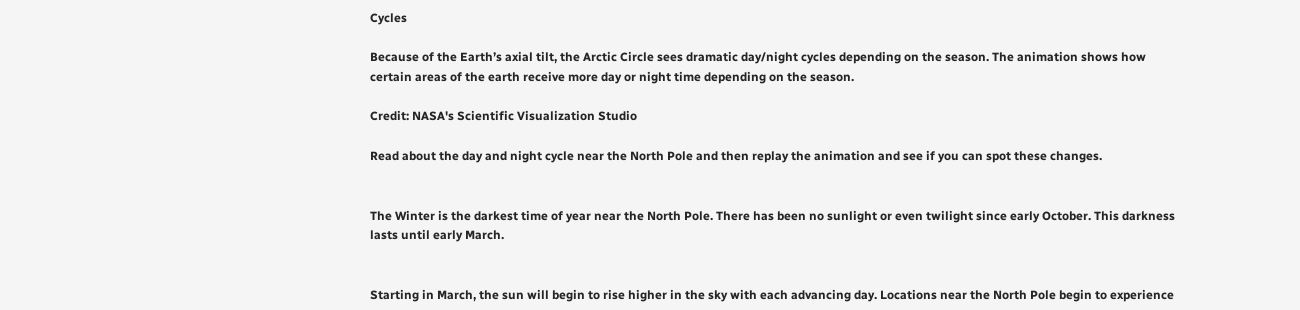Cycles

Because of the Earth’s axial tilt, the Arctic Circle sees dramatic day/night cycles depending on the season. The animation shows how certain areas of the earth receive more day or night time depending on the season.

Credit: NASA's Scientific Visualization Studio

Read about the day and night cycle near the North Pole and then replay the animation and see if you can spot these changes.


The Winter is the darkest time of year near the North Pole. There has been no sunlight or even twilight since early October. This darkness lasts until early March.


Starting in March, the sun will begin to rise higher in the sky with each advancing day. Locations near the North Pole begin to experience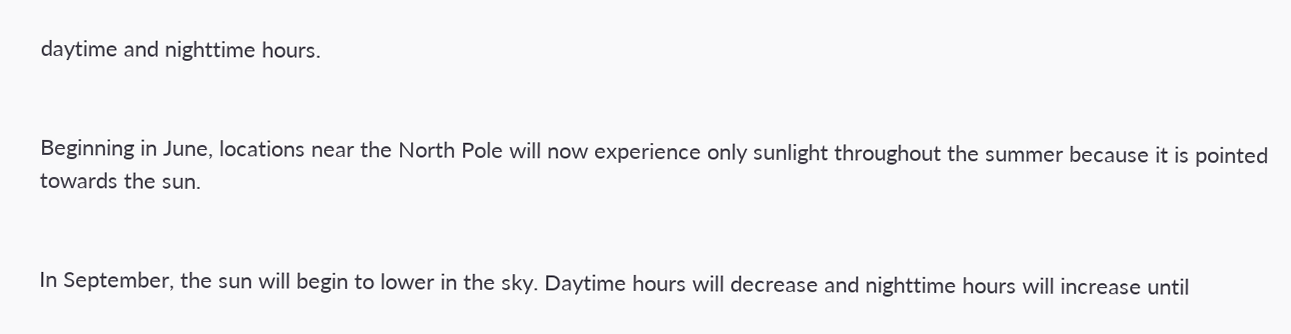daytime and nighttime hours.


Beginning in June, locations near the North Pole will now experience only sunlight throughout the summer because it is pointed towards the sun.


In September, the sun will begin to lower in the sky. Daytime hours will decrease and nighttime hours will increase until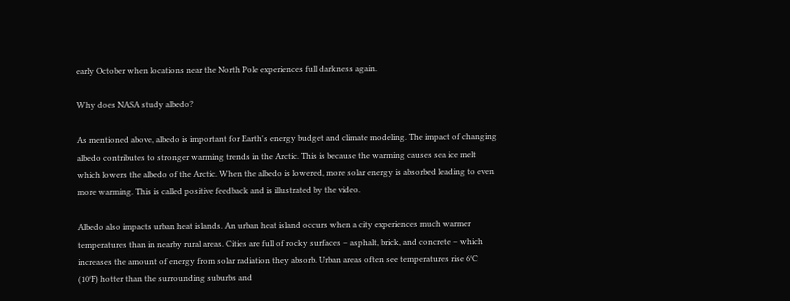early October when locations near the North Pole experiences full darkness again.

Why does NASA study albedo?

As mentioned above, albedo is important for Earth's energy budget and climate modeling. The impact of changing albedo contributes to stronger warming trends in the Arctic. This is because the warming causes sea ice melt which lowers the albedo of the Arctic. When the albedo is lowered, more solar energy is absorbed leading to even more warming. This is called positive feedback and is illustrated by the video.

Albedo also impacts urban heat islands. An urban heat island occurs when a city experiences much warmer temperatures than in nearby rural areas. Cities are full of rocky surfaces – asphalt, brick, and concrete – which increases the amount of energy from solar radiation they absorb. Urban areas often see temperatures rise 6°C (10°F) hotter than the surrounding suburbs and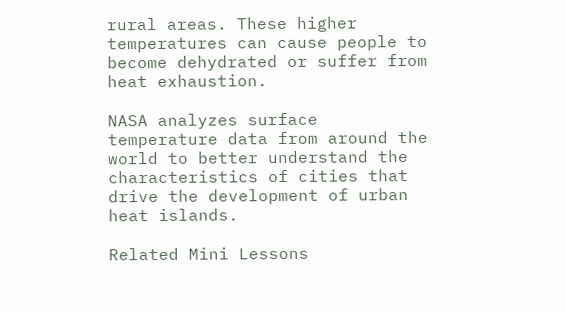rural areas. These higher temperatures can cause people to become dehydrated or suffer from heat exhaustion.

NASA analyzes surface temperature data from around the world to better understand the characteristics of cities that drive the development of urban heat islands.

Related Mini Lessons